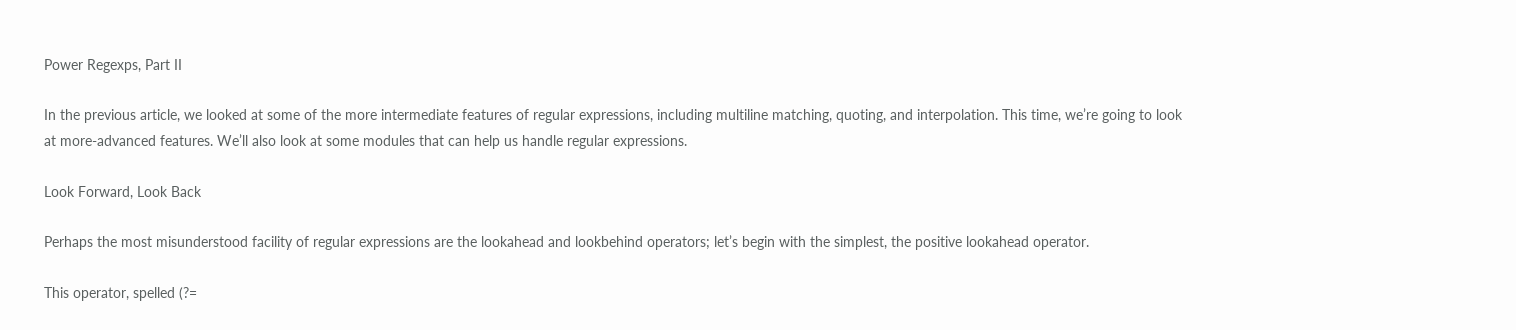Power Regexps, Part II

In the previous article, we looked at some of the more intermediate features of regular expressions, including multiline matching, quoting, and interpolation. This time, we’re going to look at more-advanced features. We’ll also look at some modules that can help us handle regular expressions.

Look Forward, Look Back

Perhaps the most misunderstood facility of regular expressions are the lookahead and lookbehind operators; let’s begin with the simplest, the positive lookahead operator.

This operator, spelled (?=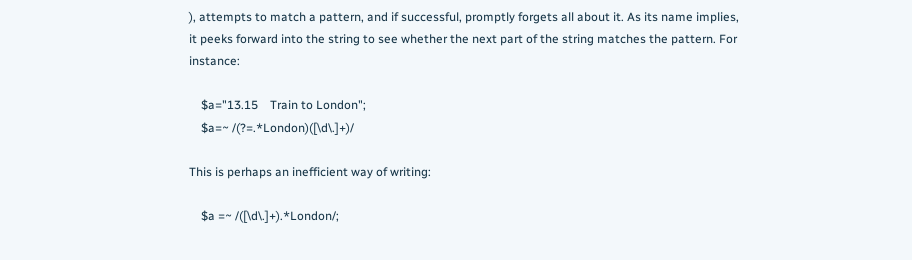), attempts to match a pattern, and if successful, promptly forgets all about it. As its name implies, it peeks forward into the string to see whether the next part of the string matches the pattern. For instance:

    $a="13.15    Train to London";
    $a=~ /(?=.*London)([\d\.]+)/

This is perhaps an inefficient way of writing:

    $a =~ /([\d\.]+).*London/;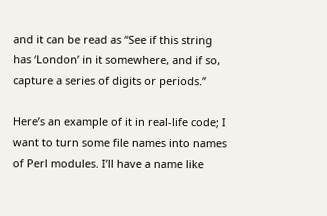and it can be read as “See if this string has ‘London’ in it somewhere, and if so, capture a series of digits or periods.”

Here’s an example of it in real-life code; I want to turn some file names into names of Perl modules. I’ll have a name like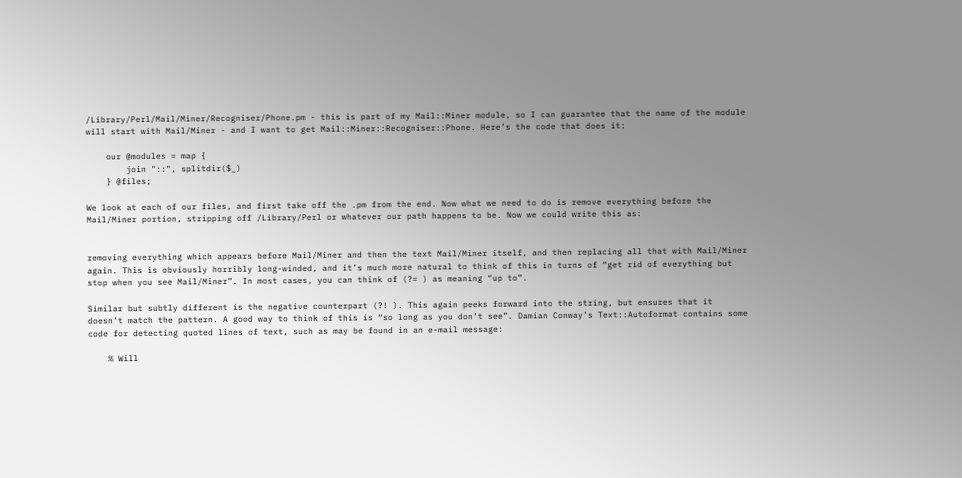/Library/Perl/Mail/Miner/Recogniser/Phone.pm - this is part of my Mail::Miner module, so I can guarantee that the name of the module will start with Mail/Miner - and I want to get Mail::Miner::Recogniser::Phone. Here’s the code that does it:

    our @modules = map {
        join "::", splitdir($_)
    } @files;

We look at each of our files, and first take off the .pm from the end. Now what we need to do is remove everything before the Mail/Miner portion, stripping off /Library/Perl or whatever our path happens to be. Now we could write this as:


removing everything which appears before Mail/Miner and then the text Mail/Miner itself, and then replacing all that with Mail/Miner again. This is obviously horribly long-winded, and it’s much more natural to think of this in turns of “get rid of everything but stop when you see Mail/Miner”. In most cases, you can think of (?= ) as meaning “up to”.

Similar but subtly different is the negative counterpart (?! ). This again peeks forward into the string, but ensures that it doesn’t match the pattern. A good way to think of this is “so long as you don’t see”. Damian Conway’s Text::Autoformat contains some code for detecting quoted lines of text, such as may be found in an e-mail message:

    % Will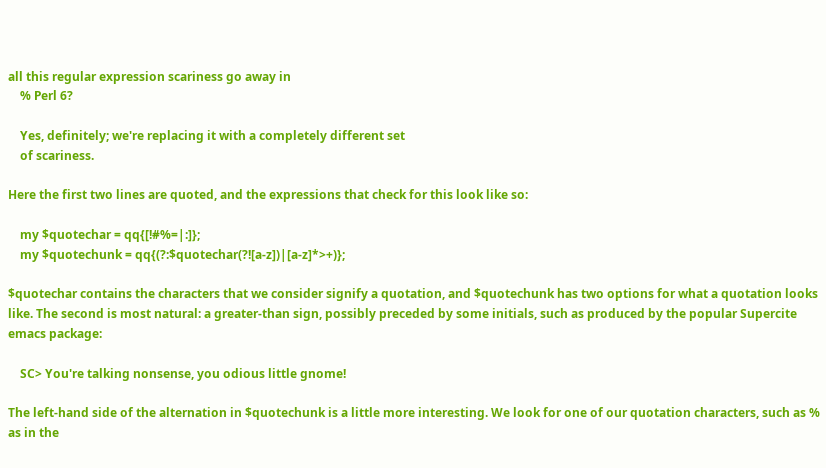all this regular expression scariness go away in
    % Perl 6?

    Yes, definitely; we're replacing it with a completely different set
    of scariness.

Here the first two lines are quoted, and the expressions that check for this look like so:

    my $quotechar = qq{[!#%=|:]};
    my $quotechunk = qq{(?:$quotechar(?![a-z])|[a-z]*>+)};

$quotechar contains the characters that we consider signify a quotation, and $quotechunk has two options for what a quotation looks like. The second is most natural: a greater-than sign, possibly preceded by some initials, such as produced by the popular Supercite emacs package:

    SC> You're talking nonsense, you odious little gnome!

The left-hand side of the alternation in $quotechunk is a little more interesting. We look for one of our quotation characters, such as % as in the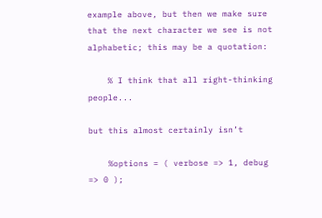example above, but then we make sure that the next character we see is not alphabetic; this may be a quotation:

    % I think that all right-thinking people...

but this almost certainly isn’t

    %options = ( verbose => 1, debug => 0 );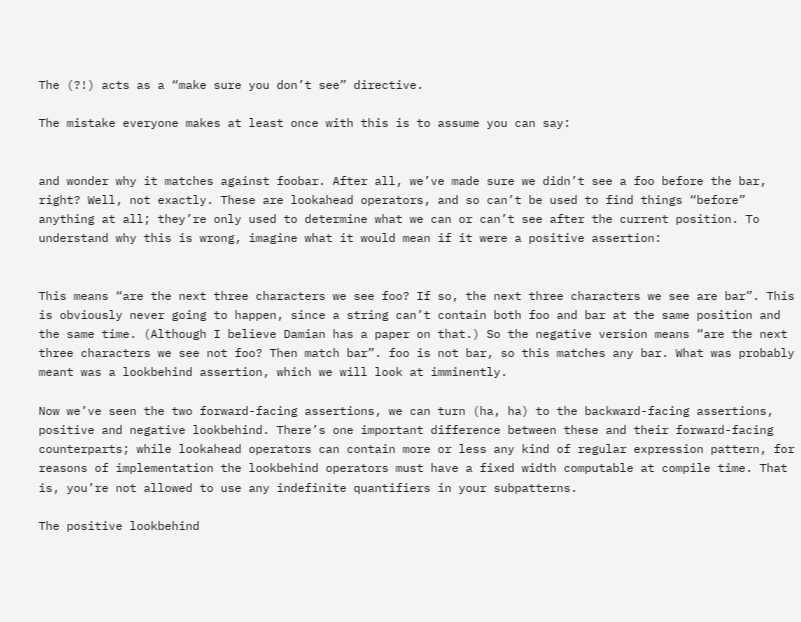The (?!) acts as a “make sure you don’t see” directive.

The mistake everyone makes at least once with this is to assume you can say:


and wonder why it matches against foobar. After all, we’ve made sure we didn’t see a foo before the bar, right? Well, not exactly. These are lookahead operators, and so can’t be used to find things “before” anything at all; they’re only used to determine what we can or can’t see after the current position. To understand why this is wrong, imagine what it would mean if it were a positive assertion:


This means “are the next three characters we see foo? If so, the next three characters we see are bar”. This is obviously never going to happen, since a string can’t contain both foo and bar at the same position and the same time. (Although I believe Damian has a paper on that.) So the negative version means “are the next three characters we see not foo? Then match bar”. foo is not bar, so this matches any bar. What was probably meant was a lookbehind assertion, which we will look at imminently.

Now we’ve seen the two forward-facing assertions, we can turn (ha, ha) to the backward-facing assertions, positive and negative lookbehind. There’s one important difference between these and their forward-facing counterparts; while lookahead operators can contain more or less any kind of regular expression pattern, for reasons of implementation the lookbehind operators must have a fixed width computable at compile time. That is, you’re not allowed to use any indefinite quantifiers in your subpatterns.

The positive lookbehind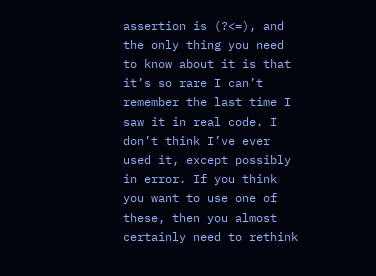assertion is (?<=), and the only thing you need to know about it is that it’s so rare I can’t remember the last time I saw it in real code. I don’t think I’ve ever used it, except possibly in error. If you think you want to use one of these, then you almost certainly need to rethink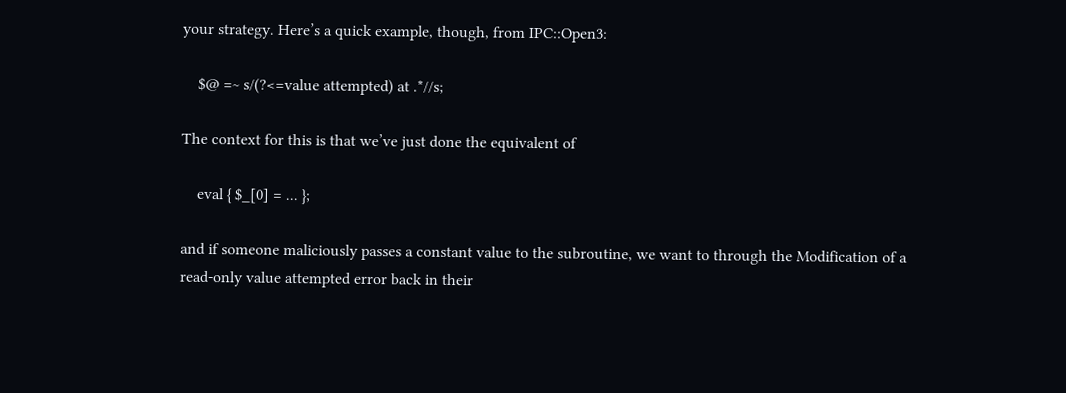your strategy. Here’s a quick example, though, from IPC::Open3:

    $@ =~ s/(?<=value attempted) at .*//s;

The context for this is that we’ve just done the equivalent of

    eval { $_[0] = ... };

and if someone maliciously passes a constant value to the subroutine, we want to through the Modification of a read-only value attempted error back in their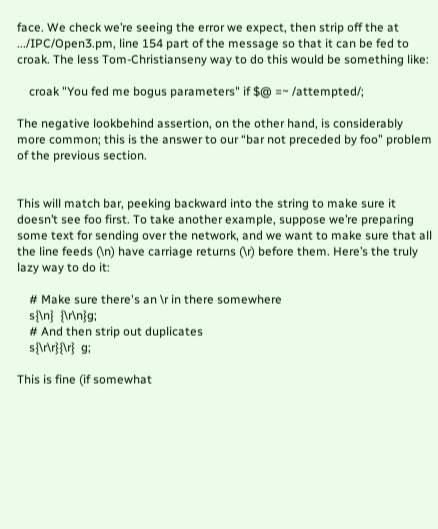face. We check we’re seeing the error we expect, then strip off the at .../IPC/Open3.pm, line 154 part of the message so that it can be fed to croak. The less Tom-Christianseny way to do this would be something like:

    croak "You fed me bogus parameters" if $@ =~ /attempted/;

The negative lookbehind assertion, on the other hand, is considerably more common; this is the answer to our “bar not preceded by foo” problem of the previous section.


This will match bar, peeking backward into the string to make sure it doesn’t see foo first. To take another example, suppose we’re preparing some text for sending over the network, and we want to make sure that all the line feeds (\n) have carriage returns (\r) before them. Here’s the truly lazy way to do it:

    # Make sure there's an \r in there somewhere
    s{\n}  {\r\n}g;
    # And then strip out duplicates
    s{\r\r}{\r}  g;

This is fine (if somewhat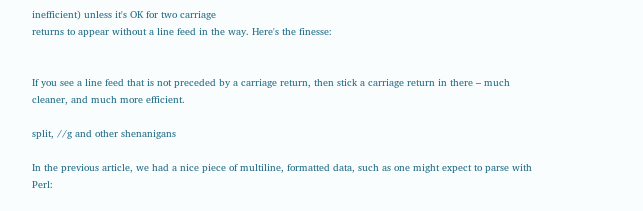inefficient) unless it's OK for two carriage
returns to appear without a line feed in the way. Here's the finesse:


If you see a line feed that is not preceded by a carriage return, then stick a carriage return in there – much cleaner, and much more efficient.

split, //g and other shenanigans

In the previous article, we had a nice piece of multiline, formatted data, such as one might expect to parse with Perl: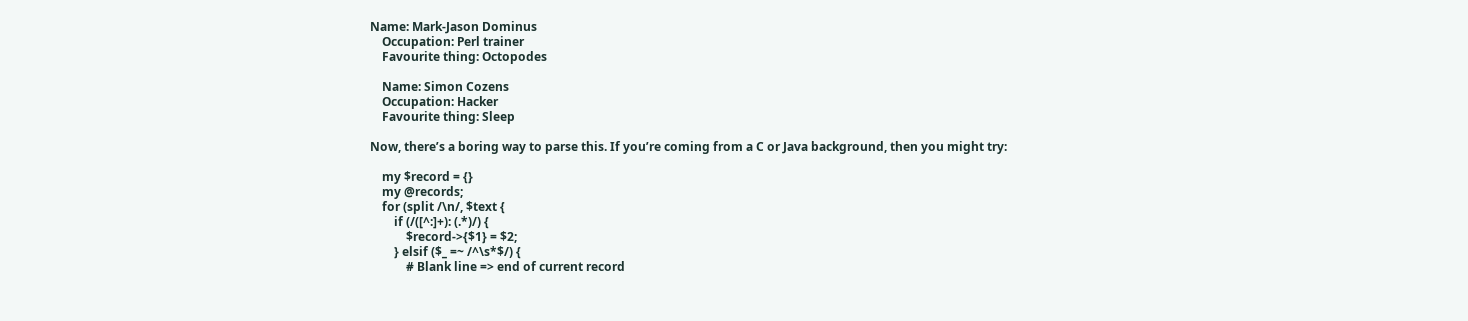Name: Mark-Jason Dominus
    Occupation: Perl trainer
    Favourite thing: Octopodes

    Name: Simon Cozens
    Occupation: Hacker
    Favourite thing: Sleep

Now, there’s a boring way to parse this. If you’re coming from a C or Java background, then you might try:

    my $record = {}
    my @records;
    for (split /\n/, $text {
        if (/([^:]+): (.*)/) {
            $record->{$1} = $2;
        } elsif ($_ =~ /^\s*$/) {
            # Blank line => end of current record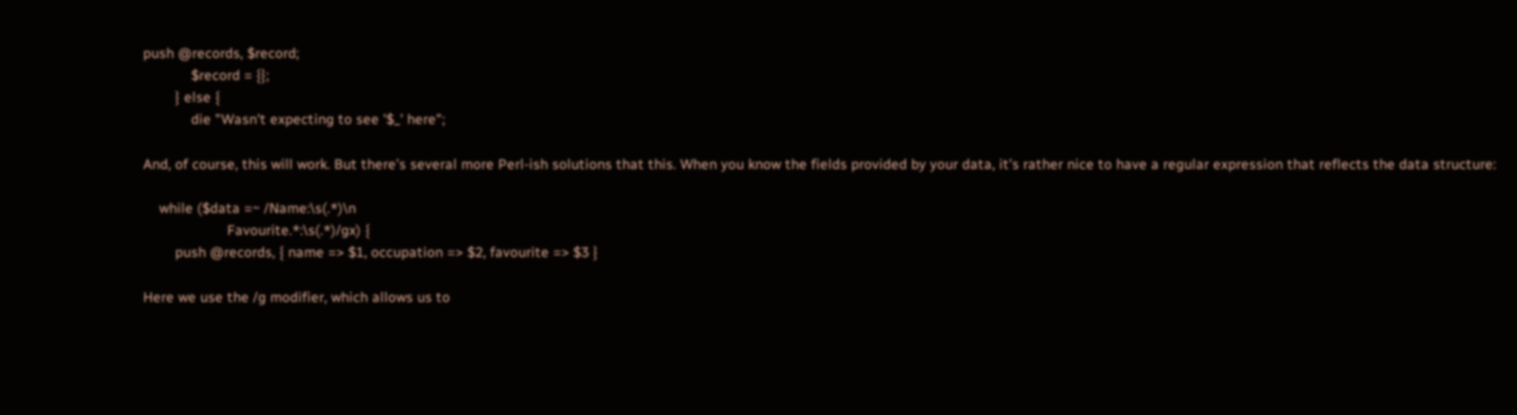push @records, $record;
            $record = {};
        } else {
            die "Wasn't expecting to see '$_' here";

And, of course, this will work. But there’s several more Perl-ish solutions that this. When you know the fields provided by your data, it’s rather nice to have a regular expression that reflects the data structure:

    while ($data =~ /Name:\s(.*)\n
                     Favourite.*:\s(.*)/gx) {
        push @records, { name => $1, occupation => $2, favourite => $3 }

Here we use the /g modifier, which allows us to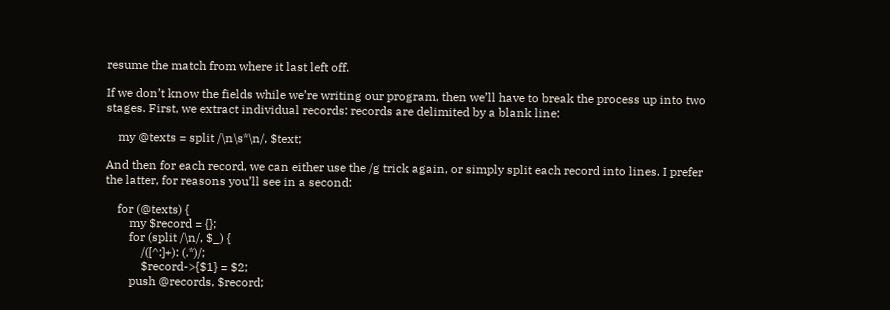resume the match from where it last left off.

If we don’t know the fields while we’re writing our program, then we’ll have to break the process up into two stages. First, we extract individual records: records are delimited by a blank line:

    my @texts = split /\n\s*\n/, $text;

And then for each record, we can either use the /g trick again, or simply split each record into lines. I prefer the latter, for reasons you’ll see in a second:

    for (@texts) {
        my $record = {};
        for (split /\n/, $_) {
            /([^:]+): (.*)/;
            $record->{$1} = $2;
        push @records, $record;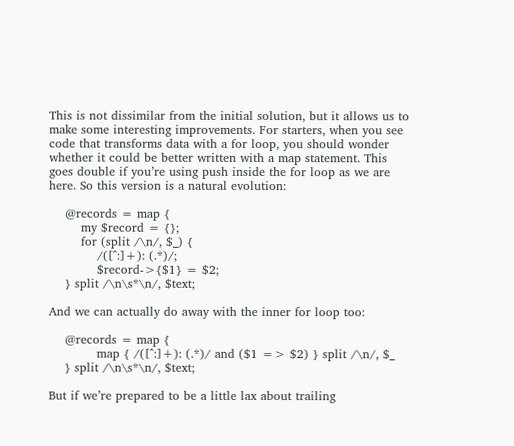This is not dissimilar from the initial solution, but it allows us to make some interesting improvements. For starters, when you see code that transforms data with a for loop, you should wonder whether it could be better written with a map statement. This goes double if you’re using push inside the for loop as we are here. So this version is a natural evolution:

    @records = map {
        my $record = {};
        for (split /\n/, $_) {
            /([^:]+): (.*)/;
            $record->{$1} = $2;
    } split /\n\s*\n/, $text;

And we can actually do away with the inner for loop too:

    @records = map {
            map { /([^:]+): (.*)/ and ($1 => $2) } split /\n/, $_
    } split /\n\s*\n/, $text;

But if we’re prepared to be a little lax about trailing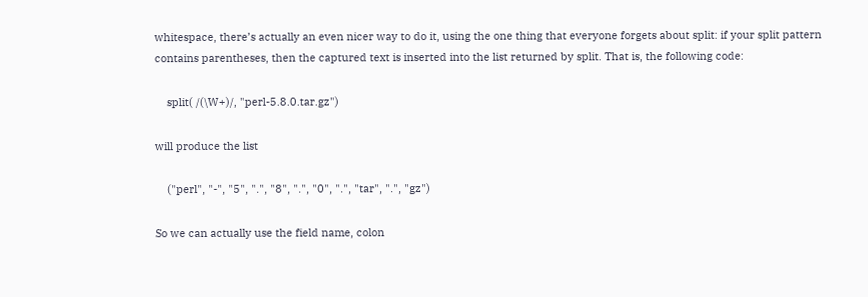whitespace, there’s actually an even nicer way to do it, using the one thing that everyone forgets about split: if your split pattern contains parentheses, then the captured text is inserted into the list returned by split. That is, the following code:

    split( /(\W+)/, "perl-5.8.0.tar.gz")

will produce the list

    ("perl", "-", "5", ".", "8", ".", "0", ".", "tar", ".", "gz")

So we can actually use the field name, colon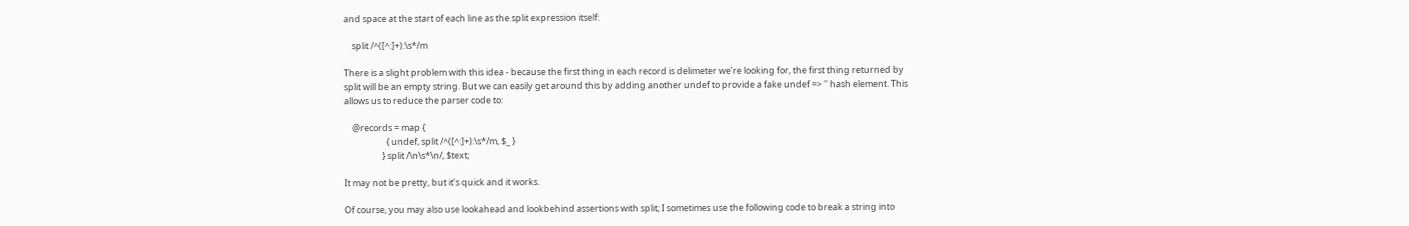and space at the start of each line as the split expression itself:

    split /^([^:]+):\s*/m

There is a slight problem with this idea - because the first thing in each record is delimeter we’re looking for, the first thing returned by split will be an empty string. But we can easily get around this by adding another undef to provide a fake undef => '' hash element. This allows us to reduce the parser code to:

    @records = map {
                     { undef, split /^([^:]+):\s*/m, $_ }
                   } split /\n\s*\n/, $text;

It may not be pretty, but it’s quick and it works.

Of course, you may also use lookahead and lookbehind assertions with split; I sometimes use the following code to break a string into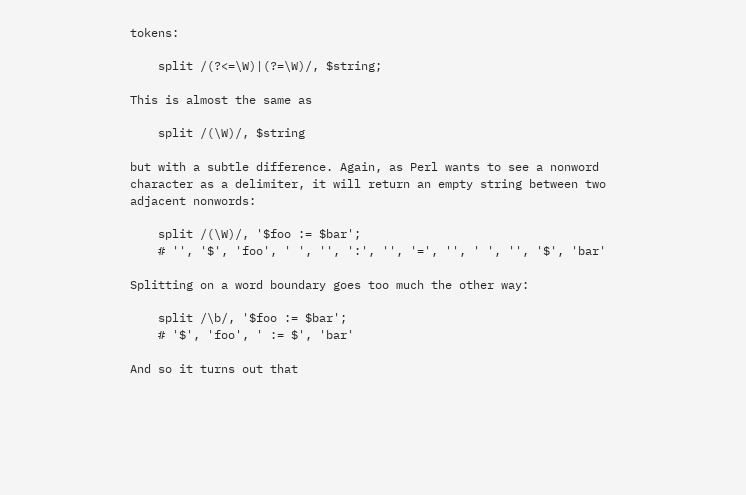tokens:

    split /(?<=\W)|(?=\W)/, $string;

This is almost the same as

    split /(\W)/, $string

but with a subtle difference. Again, as Perl wants to see a nonword character as a delimiter, it will return an empty string between two adjacent nonwords:

    split /(\W)/, '$foo := $bar';
    # '', '$', 'foo', ' ', '', ':', '', '=', '', ' ', '', '$', 'bar'

Splitting on a word boundary goes too much the other way:

    split /\b/, '$foo := $bar';
    # '$', 'foo', ' := $', 'bar'

And so it turns out that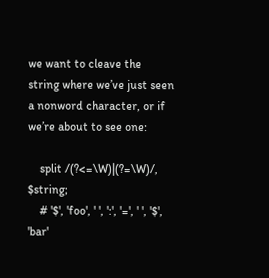we want to cleave the string where we’ve just seen a nonword character, or if we’re about to see one:

    split /(?<=\W)|(?=\W)/, $string;
    # '$', 'foo', ' ', ':', '=', ' ', '$', 'bar'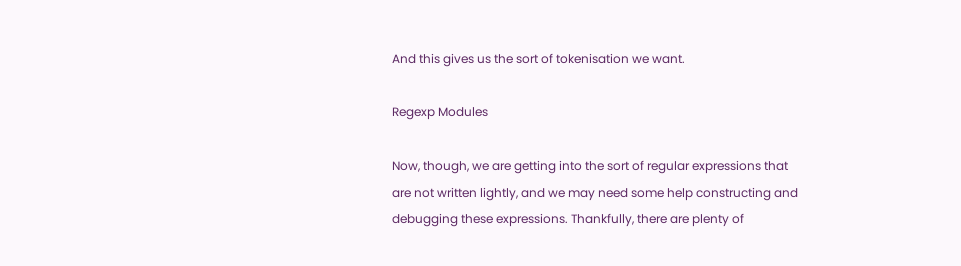And this gives us the sort of tokenisation we want.

Regexp Modules

Now, though, we are getting into the sort of regular expressions that are not written lightly, and we may need some help constructing and debugging these expressions. Thankfully, there are plenty of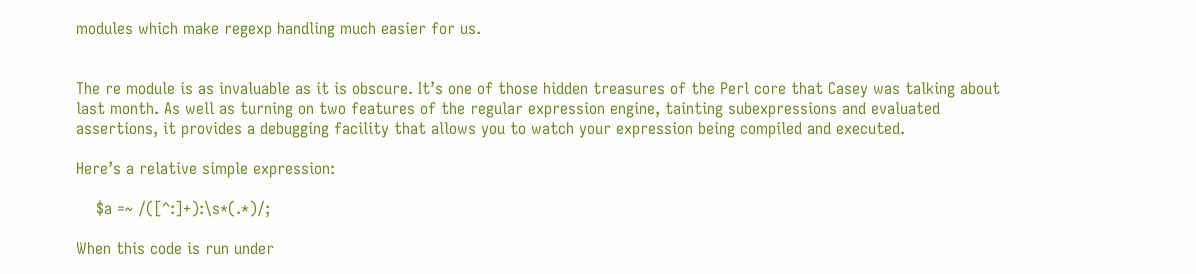modules which make regexp handling much easier for us.


The re module is as invaluable as it is obscure. It’s one of those hidden treasures of the Perl core that Casey was talking about last month. As well as turning on two features of the regular expression engine, tainting subexpressions and evaluated assertions, it provides a debugging facility that allows you to watch your expression being compiled and executed.

Here’s a relative simple expression:

    $a =~ /([^:]+):\s*(.*)/;

When this code is run under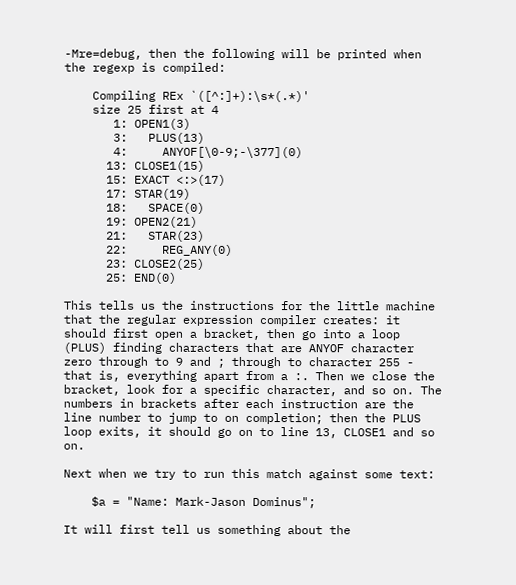-Mre=debug, then the following will be printed when the regexp is compiled:

    Compiling REx `([^:]+):\s*(.*)'
    size 25 first at 4
       1: OPEN1(3)
       3:   PLUS(13)
       4:     ANYOF[\0-9;-\377](0)
      13: CLOSE1(15)
      15: EXACT <:>(17)
      17: STAR(19)
      18:   SPACE(0)
      19: OPEN2(21)
      21:   STAR(23)
      22:     REG_ANY(0)
      23: CLOSE2(25)
      25: END(0)

This tells us the instructions for the little machine that the regular expression compiler creates: it should first open a bracket, then go into a loop (PLUS) finding characters that are ANYOF character zero through to 9 and ; through to character 255 - that is, everything apart from a :. Then we close the bracket, look for a specific character, and so on. The numbers in brackets after each instruction are the line number to jump to on completion; then the PLUS loop exits, it should go on to line 13, CLOSE1 and so on.

Next when we try to run this match against some text:

    $a = "Name: Mark-Jason Dominus";

It will first tell us something about the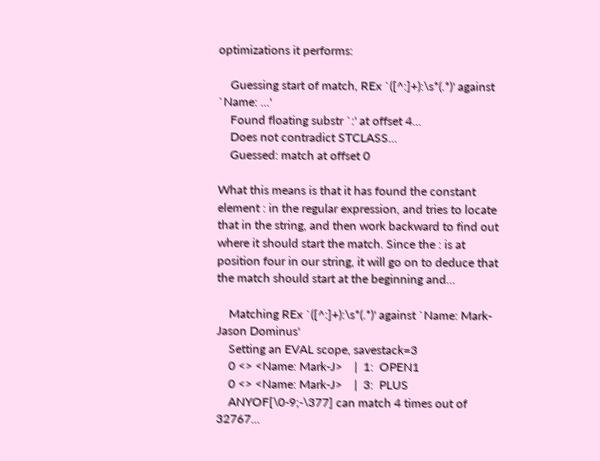optimizations it performs:

    Guessing start of match, REx `([^:]+):\s*(.*)' against `Name: ...'
    Found floating substr `:' at offset 4...
    Does not contradict STCLASS...
    Guessed: match at offset 0

What this means is that it has found the constant element : in the regular expression, and tries to locate that in the string, and then work backward to find out where it should start the match. Since the : is at position four in our string, it will go on to deduce that the match should start at the beginning and…

    Matching REx `([^:]+):\s*(.*)' against `Name: Mark-Jason Dominus'
    Setting an EVAL scope, savestack=3
    0 <> <Name: Mark-J>    |  1:  OPEN1
    0 <> <Name: Mark-J>    |  3:  PLUS
    ANYOF[\0-9;-\377] can match 4 times out of 32767...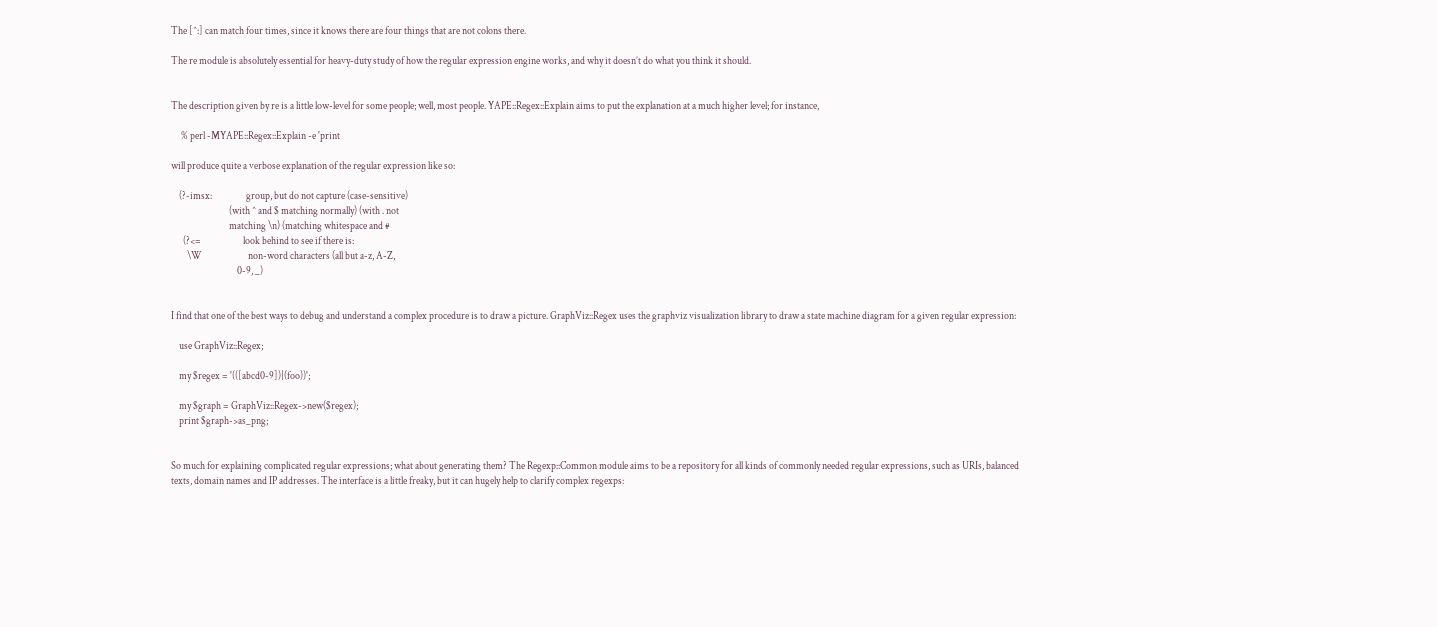The [^:] can match four times, since it knows there are four things that are not colons there.

The re module is absolutely essential for heavy-duty study of how the regular expression engine works, and why it doesn’t do what you think it should.


The description given by re is a little low-level for some people; well, most people. YAPE::Regex::Explain aims to put the explanation at a much higher level; for instance,

     % perl -MYAPE::Regex::Explain -e 'print

will produce quite a verbose explanation of the regular expression like so:

    (?-imsx:                 group, but do not capture (case-sensitive)
                             (with ^ and $ matching normally) (with . not
                             matching \n) (matching whitespace and #
      (?<=                     look behind to see if there is:
        \W                       non-word characters (all but a-z, A-Z,
                                 0-9, _)


I find that one of the best ways to debug and understand a complex procedure is to draw a picture. GraphViz::Regex uses the graphviz visualization library to draw a state machine diagram for a given regular expression:

    use GraphViz::Regex;

    my $regex = '(([abcd0-9])|(foo))';

    my $graph = GraphViz::Regex->new($regex);
    print $graph->as_png;


So much for explaining complicated regular expressions; what about generating them? The Regexp::Common module aims to be a repository for all kinds of commonly needed regular expressions, such as URIs, balanced texts, domain names and IP addresses. The interface is a little freaky, but it can hugely help to clarify complex regexps: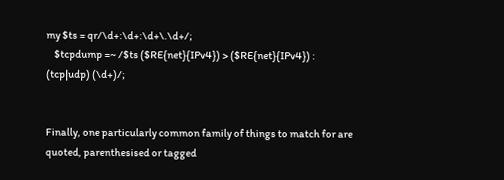my $ts = qr/\d+:\d+:\d+\.\d+/;
    $tcpdump =~ /$ts ($RE{net}{IPv4}) > ($RE{net}{IPv4}) : (tcp|udp) (\d+)/;


Finally, one particularly common family of things to match for are quoted, parenthesised or tagged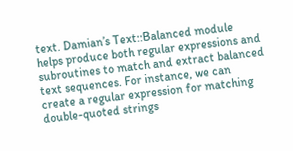text. Damian’s Text::Balanced module helps produce both regular expressions and subroutines to match and extract balanced text sequences. For instance, we can create a regular expression for matching double-quoted strings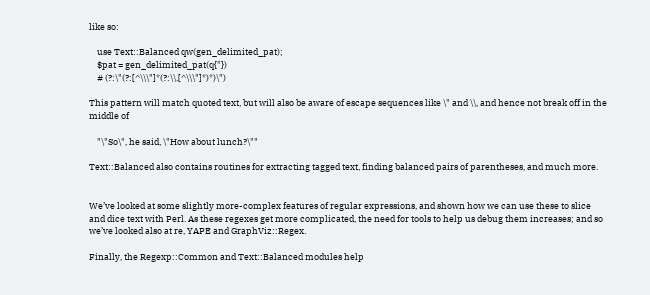like so:

    use Text::Balanced qw(gen_delimited_pat);
    $pat = gen_delimited_pat(q{"})
    # (?:\"(?:[^\\\"]*(?:\\.[^\\\"]*)*)\")

This pattern will match quoted text, but will also be aware of escape sequences like \" and \\, and hence not break off in the middle of

    "\"So\", he said, \"How about lunch?\""

Text::Balanced also contains routines for extracting tagged text, finding balanced pairs of parentheses, and much more.


We’ve looked at some slightly more-complex features of regular expressions, and shown how we can use these to slice and dice text with Perl. As these regexes get more complicated, the need for tools to help us debug them increases; and so we’ve looked also at re, YAPE and GraphViz::Regex.

Finally, the Regexp::Common and Text::Balanced modules help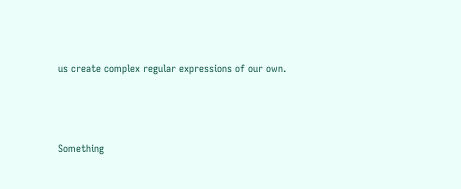us create complex regular expressions of our own.



Something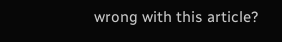wrong with this article?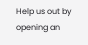Help us out by opening an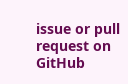issue or pull request on GitHub